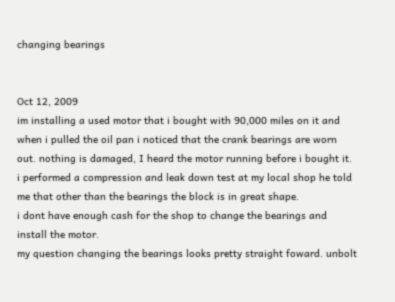changing bearings


Oct 12, 2009
im installing a used motor that i bought with 90,000 miles on it and when i pulled the oil pan i noticed that the crank bearings are worn out. nothing is damaged, I heard the motor running before i bought it.
i performed a compression and leak down test at my local shop he told me that other than the bearings the block is in great shape.
i dont have enough cash for the shop to change the bearings and install the motor.
my question changing the bearings looks pretty straight foward. unbolt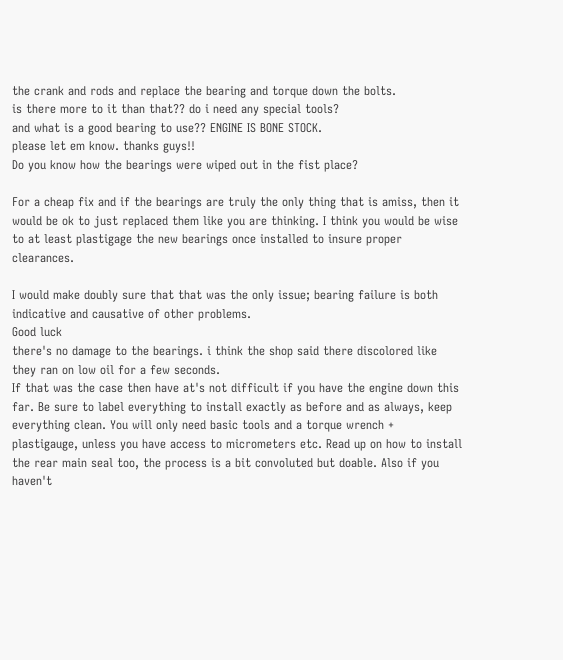the crank and rods and replace the bearing and torque down the bolts.
is there more to it than that?? do i need any special tools?
and what is a good bearing to use?? ENGINE IS BONE STOCK.
please let em know. thanks guys!!
Do you know how the bearings were wiped out in the fist place?

For a cheap fix and if the bearings are truly the only thing that is amiss, then it would be ok to just replaced them like you are thinking. I think you would be wise to at least plastigage the new bearings once installed to insure proper clearances.

I would make doubly sure that that was the only issue; bearing failure is both indicative and causative of other problems.
Good luck
there's no damage to the bearings. i think the shop said there discolored like they ran on low oil for a few seconds.
If that was the case then have at's not difficult if you have the engine down this far. Be sure to label everything to install exactly as before and as always, keep everything clean. You will only need basic tools and a torque wrench + plastigauge, unless you have access to micrometers etc. Read up on how to install the rear main seal too, the process is a bit convoluted but doable. Also if you haven't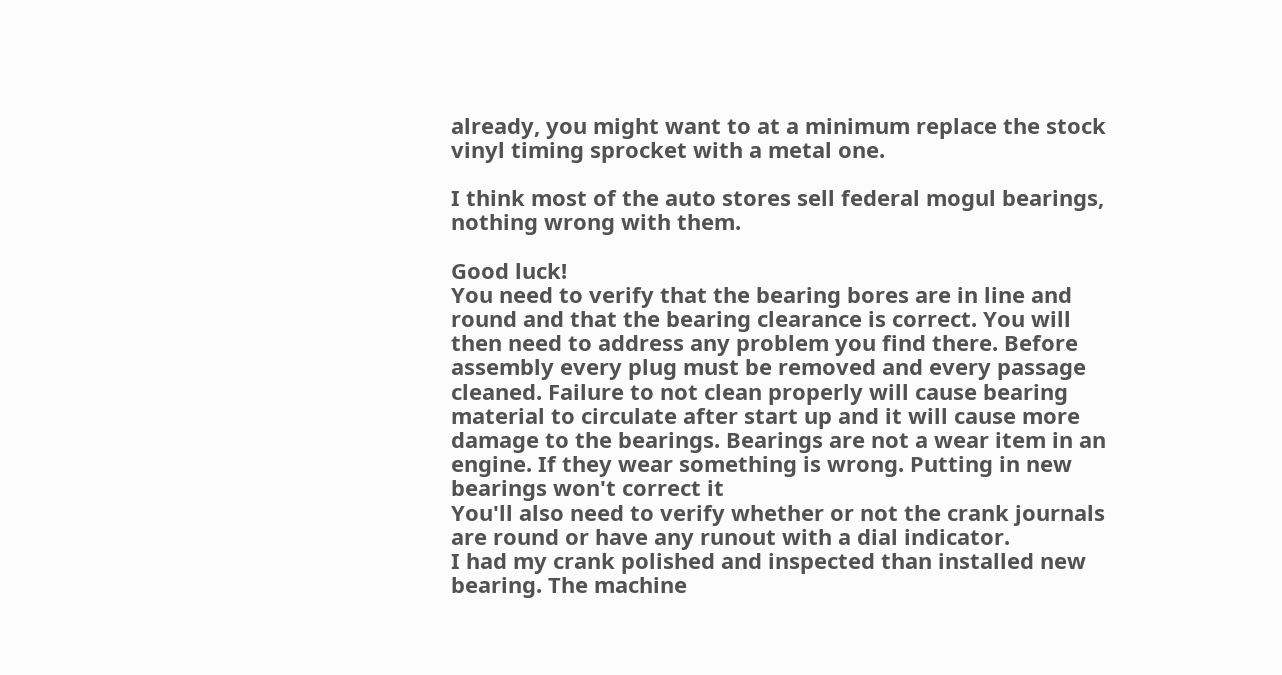already, you might want to at a minimum replace the stock vinyl timing sprocket with a metal one.

I think most of the auto stores sell federal mogul bearings, nothing wrong with them.

Good luck!
You need to verify that the bearing bores are in line and round and that the bearing clearance is correct. You will then need to address any problem you find there. Before assembly every plug must be removed and every passage cleaned. Failure to not clean properly will cause bearing material to circulate after start up and it will cause more damage to the bearings. Bearings are not a wear item in an engine. If they wear something is wrong. Putting in new bearings won't correct it
You'll also need to verify whether or not the crank journals are round or have any runout with a dial indicator.
I had my crank polished and inspected than installed new bearing. The machine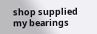shop supplied my bearings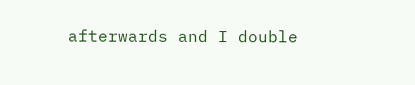afterwards and I double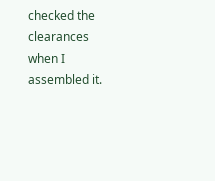checked the clearances when I assembled it.